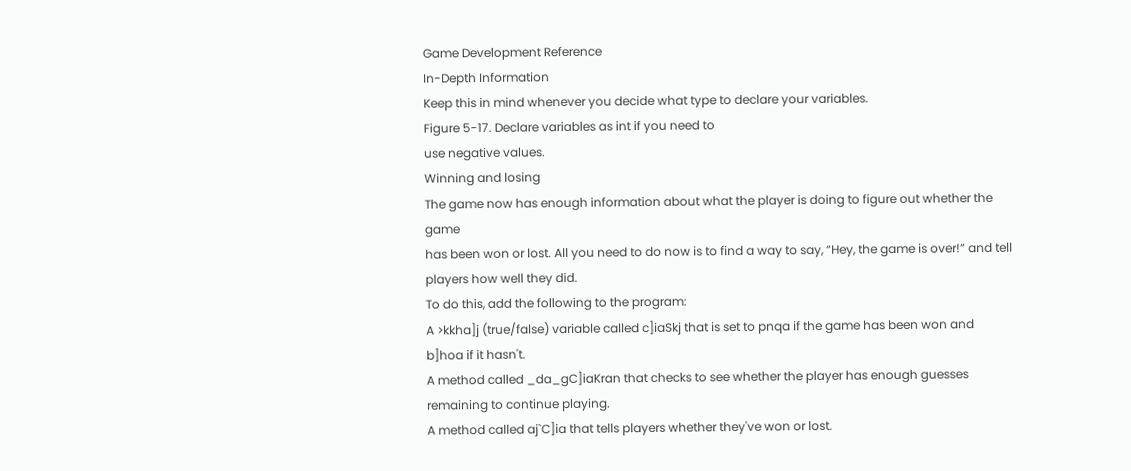Game Development Reference
In-Depth Information
Keep this in mind whenever you decide what type to declare your variables.
Figure 5-17. Declare variables as int if you need to
use negative values.
Winning and losing
The game now has enough information about what the player is doing to figure out whether the game
has been won or lost. All you need to do now is to find a way to say, “Hey, the game is over!” and tell
players how well they did.
To do this, add the following to the program:
A >kkha]j (true/false) variable called c]iaSkj that is set to pnqa if the game has been won and
b]hoa if it hasn't.
A method called _da_gC]iaKran that checks to see whether the player has enough guesses
remaining to continue playing.
A method called aj`C]ia that tells players whether they've won or lost.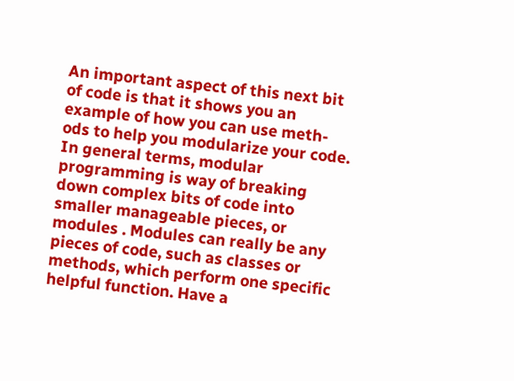An important aspect of this next bit of code is that it shows you an example of how you can use meth-
ods to help you modularize your code. In general terms, modular programming is way of breaking
down complex bits of code into smaller manageable pieces, or modules . Modules can really be any
pieces of code, such as classes or methods, which perform one specific helpful function. Have a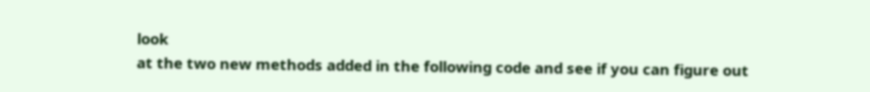look
at the two new methods added in the following code and see if you can figure out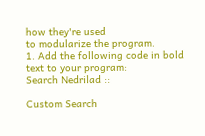how they're used
to modularize the program.
1. Add the following code in bold text to your program:
Search Nedrilad ::

Custom Search